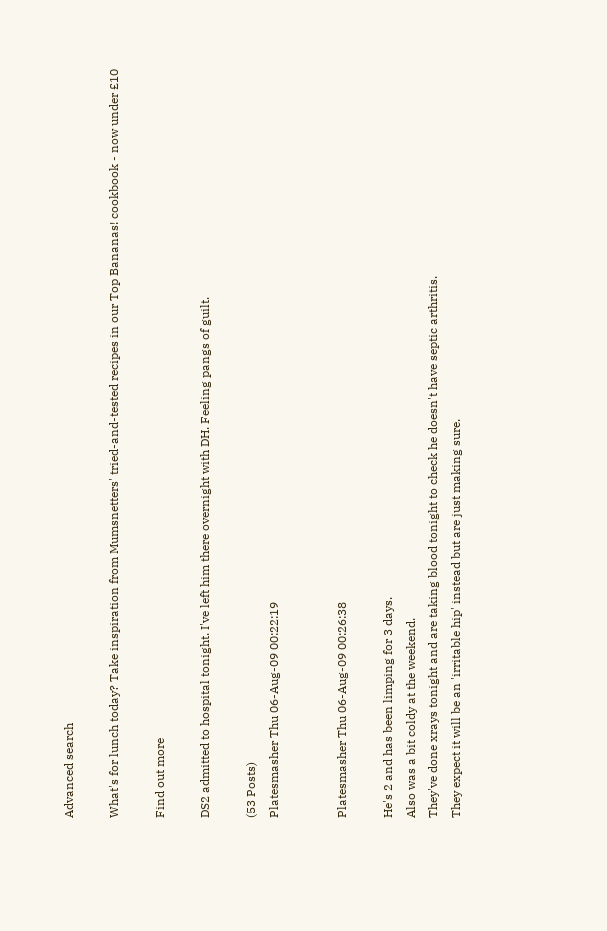Advanced search

What's for lunch today? Take inspiration from Mumsnetters' tried-and-tested recipes in our Top Bananas! cookbook - now under £10

Find out more

DS2 admitted to hospital tonight. I've left him there overnight with DH. Feeling pangs of guilt.

(53 Posts)
Platesmasher Thu 06-Aug-09 00:22:19


Platesmasher Thu 06-Aug-09 00:26:38

He's 2 and has been limping for 3 days.
Also was a bit coldy at the weekend.
They've done xrays tonight and are taking blood tonight to check he doesn't have septic arthritis.
They expect it will be an 'irritable hip' instead but are just making sure.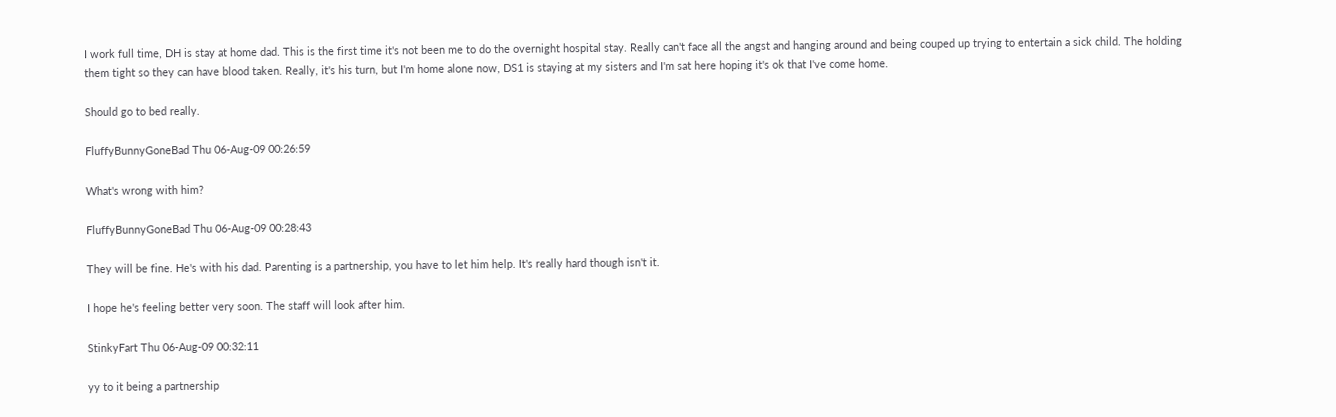I work full time, DH is stay at home dad. This is the first time it's not been me to do the overnight hospital stay. Really can't face all the angst and hanging around and being couped up trying to entertain a sick child. The holding them tight so they can have blood taken. Really, it's his turn, but I'm home alone now, DS1 is staying at my sisters and I'm sat here hoping it's ok that I've come home.

Should go to bed really.

FluffyBunnyGoneBad Thu 06-Aug-09 00:26:59

What's wrong with him?

FluffyBunnyGoneBad Thu 06-Aug-09 00:28:43

They will be fine. He's with his dad. Parenting is a partnership, you have to let him help. It's really hard though isn't it.

I hope he's feeling better very soon. The staff will look after him.

StinkyFart Thu 06-Aug-09 00:32:11

yy to it being a partnership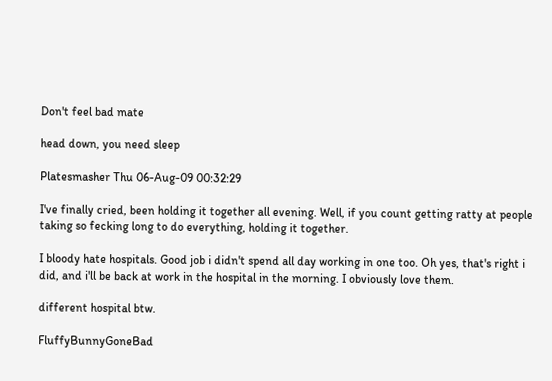Don't feel bad mate

head down, you need sleep

Platesmasher Thu 06-Aug-09 00:32:29

I've finally cried, been holding it together all evening. Well, if you count getting ratty at people taking so fecking long to do everything, holding it together.

I bloody hate hospitals. Good job i didn't spend all day working in one too. Oh yes, that's right i did, and i'll be back at work in the hospital in the morning. I obviously love them.

different hospital btw.

FluffyBunnyGoneBad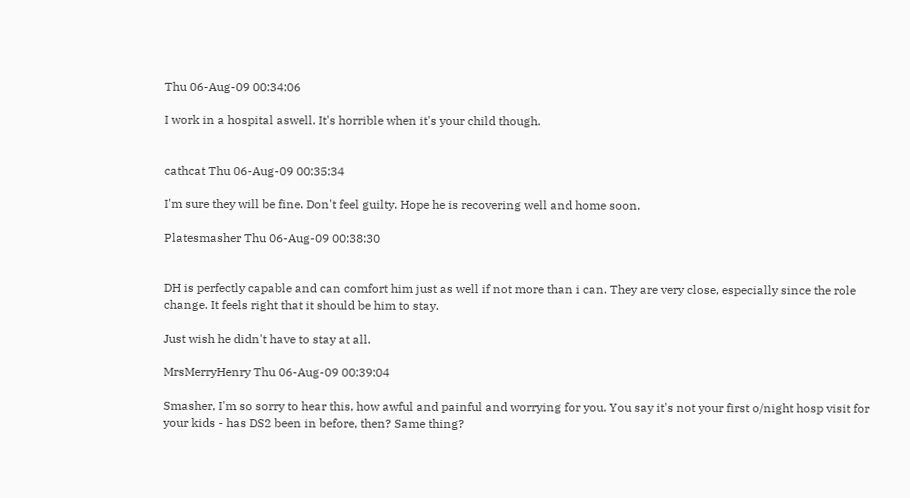Thu 06-Aug-09 00:34:06

I work in a hospital aswell. It's horrible when it's your child though.


cathcat Thu 06-Aug-09 00:35:34

I'm sure they will be fine. Don't feel guilty. Hope he is recovering well and home soon.

Platesmasher Thu 06-Aug-09 00:38:30


DH is perfectly capable and can comfort him just as well if not more than i can. They are very close, especially since the role change. It feels right that it should be him to stay.

Just wish he didn't have to stay at all.

MrsMerryHenry Thu 06-Aug-09 00:39:04

Smasher, I'm so sorry to hear this, how awful and painful and worrying for you. You say it's not your first o/night hosp visit for your kids - has DS2 been in before, then? Same thing?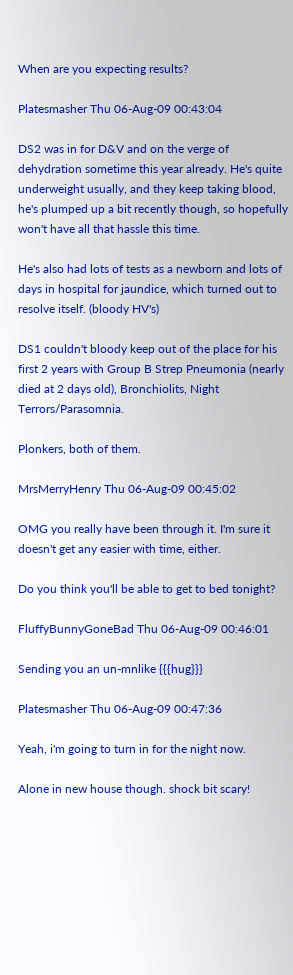When are you expecting results?

Platesmasher Thu 06-Aug-09 00:43:04

DS2 was in for D&V and on the verge of dehydration sometime this year already. He's quite underweight usually, and they keep taking blood, he's plumped up a bit recently though, so hopefully won't have all that hassle this time.

He's also had lots of tests as a newborn and lots of days in hospital for jaundice, which turned out to resolve itself. (bloody HV's)

DS1 couldn't bloody keep out of the place for his first 2 years with Group B Strep Pneumonia (nearly died at 2 days old), Bronchiolits, Night Terrors/Parasomnia.

Plonkers, both of them.

MrsMerryHenry Thu 06-Aug-09 00:45:02

OMG you really have been through it. I'm sure it doesn't get any easier with time, either.

Do you think you'll be able to get to bed tonight?

FluffyBunnyGoneBad Thu 06-Aug-09 00:46:01

Sending you an un-mnlike {{{hug}}}

Platesmasher Thu 06-Aug-09 00:47:36

Yeah, i'm going to turn in for the night now.

Alone in new house though. shock bit scary!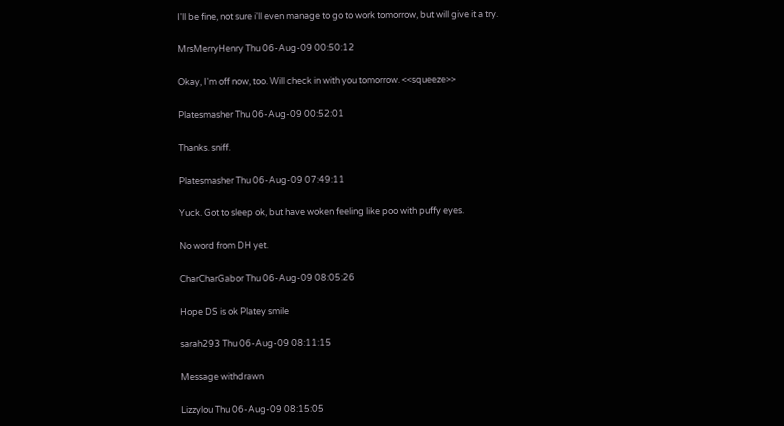I'll be fine, not sure i'll even manage to go to work tomorrow, but will give it a try.

MrsMerryHenry Thu 06-Aug-09 00:50:12

Okay, I'm off now, too. Will check in with you tomorrow. <<squeeze>>

Platesmasher Thu 06-Aug-09 00:52:01

Thanks. sniff.

Platesmasher Thu 06-Aug-09 07:49:11

Yuck. Got to sleep ok, but have woken feeling like poo with puffy eyes.

No word from DH yet.

CharCharGabor Thu 06-Aug-09 08:05:26

Hope DS is ok Platey smile

sarah293 Thu 06-Aug-09 08:11:15

Message withdrawn

Lizzylou Thu 06-Aug-09 08:15:05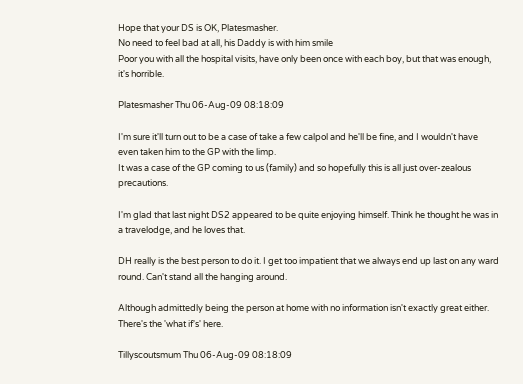Hope that your DS is OK, Platesmasher.
No need to feel bad at all, his Daddy is with him smile
Poor you with all the hospital visits, have only been once with each boy, but that was enough, it's horrible.

Platesmasher Thu 06-Aug-09 08:18:09

I'm sure it'll turn out to be a case of take a few calpol and he'll be fine, and I wouldn't have even taken him to the GP with the limp.
It was a case of the GP coming to us (family) and so hopefully this is all just over-zealous precautions.

I'm glad that last night DS2 appeared to be quite enjoying himself. Think he thought he was in a travelodge, and he loves that.

DH really is the best person to do it. I get too impatient that we always end up last on any ward round. Can't stand all the hanging around.

Although admittedly being the person at home with no information isn't exactly great either. There's the 'what if's' here.

Tillyscoutsmum Thu 06-Aug-09 08:18:09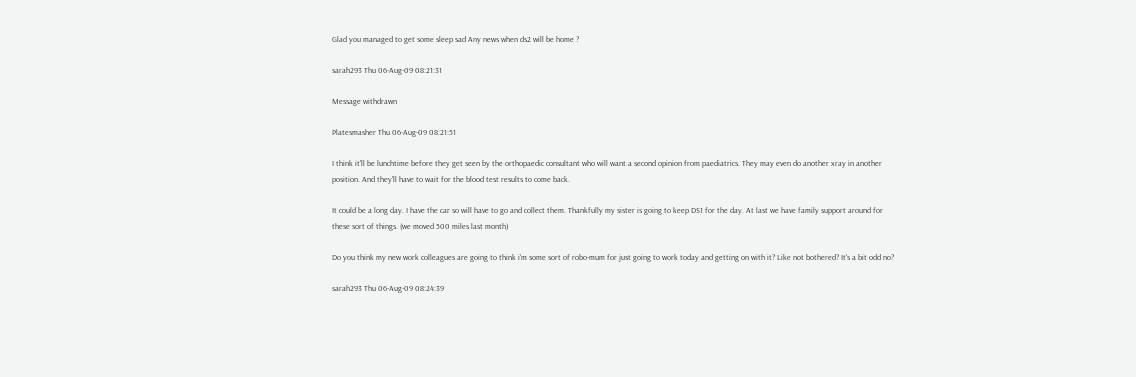Glad you managed to get some sleep sad Any news when ds2 will be home ?

sarah293 Thu 06-Aug-09 08:21:31

Message withdrawn

Platesmasher Thu 06-Aug-09 08:21:51

I think it'll be lunchtime before they get seen by the orthopaedic consultant who will want a second opinion from paediatrics. They may even do another xray in another position. And they'll have to wait for the blood test results to come back.

It could be a long day. I have the car so will have to go and collect them. Thankfully my sister is going to keep DS1 for the day. At last we have family support around for these sort of things. (we moved 500 miles last month)

Do you think my new work colleagues are going to think i'm some sort of robo-mum for just going to work today and getting on with it? Like not bothered? It's a bit odd no?

sarah293 Thu 06-Aug-09 08:24:39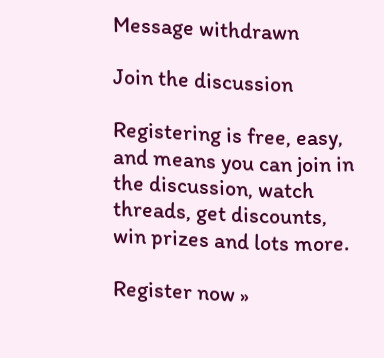Message withdrawn

Join the discussion

Registering is free, easy, and means you can join in the discussion, watch threads, get discounts, win prizes and lots more.

Register now »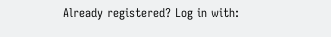Already registered? Log in with: